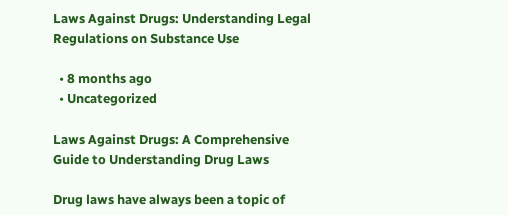Laws Against Drugs: Understanding Legal Regulations on Substance Use

  • 8 months ago
  • Uncategorized

Laws Against Drugs: A Comprehensive Guide to Understanding Drug Laws

Drug laws have always been a topic of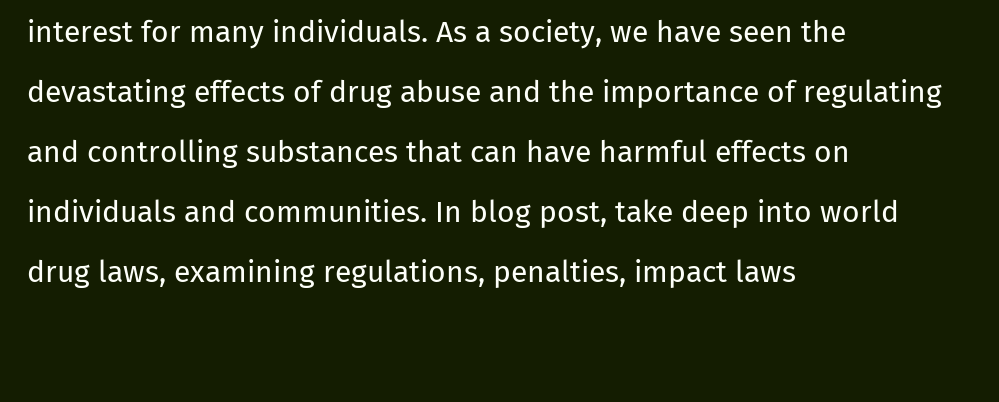interest for many individuals. As a society, we have seen the devastating effects of drug abuse and the importance of regulating and controlling substances that can have harmful effects on individuals and communities. In blog post, take deep into world drug laws, examining regulations, penalties, impact laws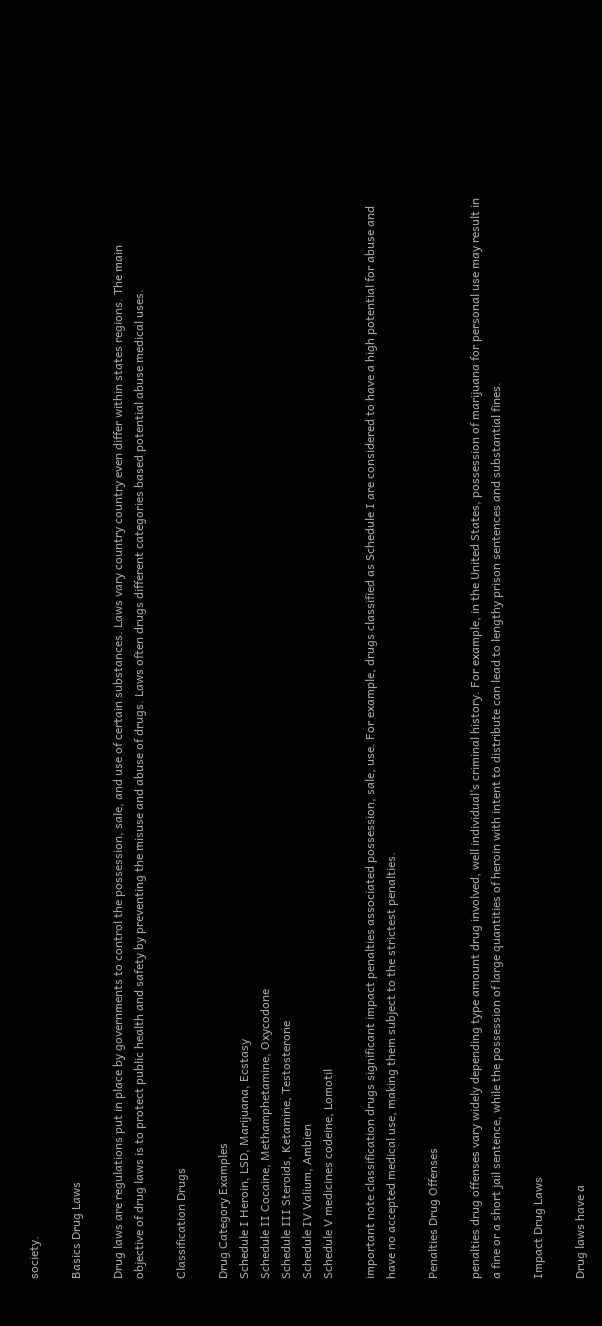society.

Basics Drug Laws

Drug laws are regulations put in place by governments to control the possession, sale, and use of certain substances. Laws vary country country even differ within states regions. The main objective of drug laws is to protect public health and safety by preventing the misuse and abuse of drugs. Laws often drugs different categories based potential abuse medical uses.

Classification Drugs

Drug Category Examples
Schedule I Heroin, LSD, Marijuana, Ecstasy
Schedule II Cocaine, Methamphetamine, Oxycodone
Schedule III Steroids, Ketamine, Testosterone
Schedule IV Valium, Ambien
Schedule V medicines codeine, Lomotil

important note classification drugs significant impact penalties associated possession, sale, use. For example, drugs classified as Schedule I are considered to have a high potential for abuse and have no accepted medical use, making them subject to the strictest penalties.

Penalties Drug Offenses

penalties drug offenses vary widely depending type amount drug involved, well individual’s criminal history. For example, in the United States, possession of marijuana for personal use may result in a fine or a short jail sentence, while the possession of large quantities of heroin with intent to distribute can lead to lengthy prison sentences and substantial fines.

Impact Drug Laws

Drug laws have a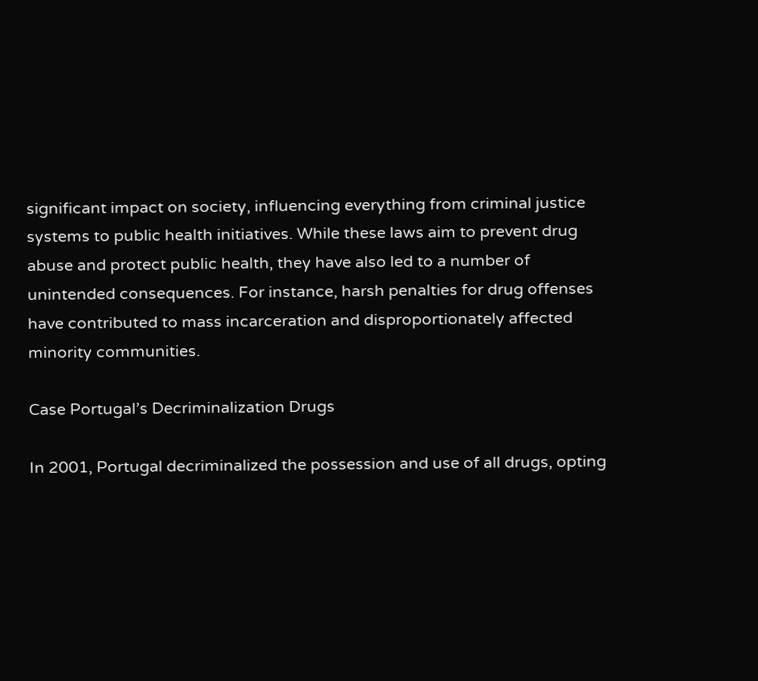significant impact on society, influencing everything from criminal justice systems to public health initiatives. While these laws aim to prevent drug abuse and protect public health, they have also led to a number of unintended consequences. For instance, harsh penalties for drug offenses have contributed to mass incarceration and disproportionately affected minority communities.

Case Portugal’s Decriminalization Drugs

In 2001, Portugal decriminalized the possession and use of all drugs, opting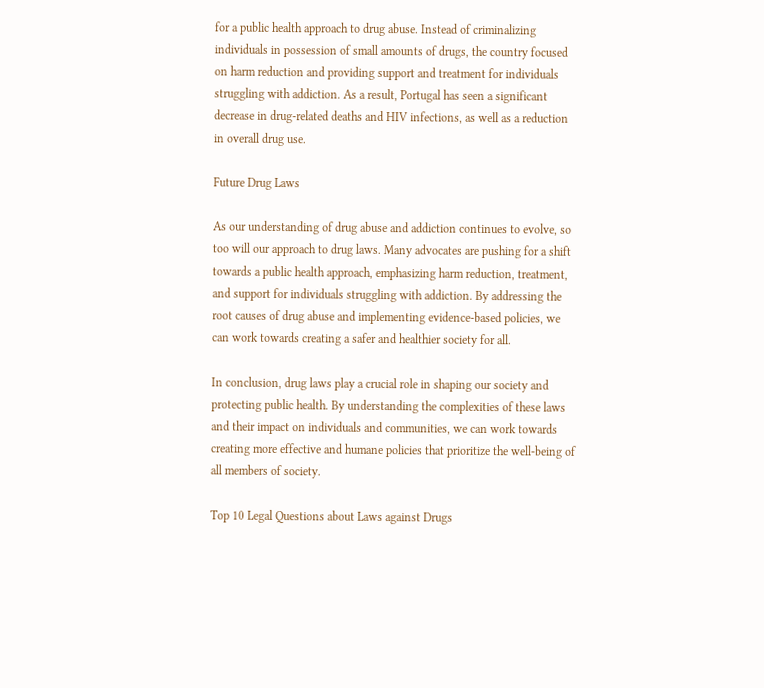for a public health approach to drug abuse. Instead of criminalizing individuals in possession of small amounts of drugs, the country focused on harm reduction and providing support and treatment for individuals struggling with addiction. As a result, Portugal has seen a significant decrease in drug-related deaths and HIV infections, as well as a reduction in overall drug use.

Future Drug Laws

As our understanding of drug abuse and addiction continues to evolve, so too will our approach to drug laws. Many advocates are pushing for a shift towards a public health approach, emphasizing harm reduction, treatment, and support for individuals struggling with addiction. By addressing the root causes of drug abuse and implementing evidence-based policies, we can work towards creating a safer and healthier society for all.

In conclusion, drug laws play a crucial role in shaping our society and protecting public health. By understanding the complexities of these laws and their impact on individuals and communities, we can work towards creating more effective and humane policies that prioritize the well-being of all members of society.

Top 10 Legal Questions about Laws against Drugs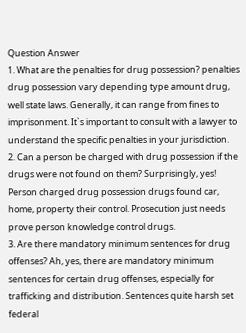Question Answer
1. What are the penalties for drug possession? penalties drug possession vary depending type amount drug, well state laws. Generally, it can range from fines to imprisonment. It`s important to consult with a lawyer to understand the specific penalties in your jurisdiction.
2. Can a person be charged with drug possession if the drugs were not found on them? Surprisingly, yes! Person charged drug possession drugs found car, home, property their control. Prosecution just needs prove person knowledge control drugs.
3. Are there mandatory minimum sentences for drug offenses? Ah, yes, there are mandatory minimum sentences for certain drug offenses, especially for trafficking and distribution. Sentences quite harsh set federal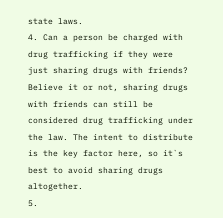state laws.
4. Can a person be charged with drug trafficking if they were just sharing drugs with friends? Believe it or not, sharing drugs with friends can still be considered drug trafficking under the law. The intent to distribute is the key factor here, so it`s best to avoid sharing drugs altogether.
5.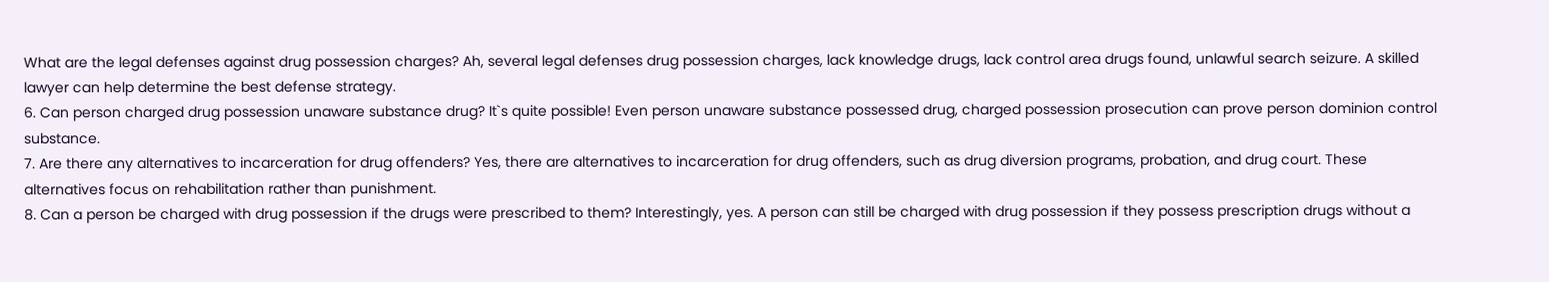What are the legal defenses against drug possession charges? Ah, several legal defenses drug possession charges, lack knowledge drugs, lack control area drugs found, unlawful search seizure. A skilled lawyer can help determine the best defense strategy.
6. Can person charged drug possession unaware substance drug? It`s quite possible! Even person unaware substance possessed drug, charged possession prosecution can prove person dominion control substance.
7. Are there any alternatives to incarceration for drug offenders? Yes, there are alternatives to incarceration for drug offenders, such as drug diversion programs, probation, and drug court. These alternatives focus on rehabilitation rather than punishment.
8. Can a person be charged with drug possession if the drugs were prescribed to them? Interestingly, yes. A person can still be charged with drug possession if they possess prescription drugs without a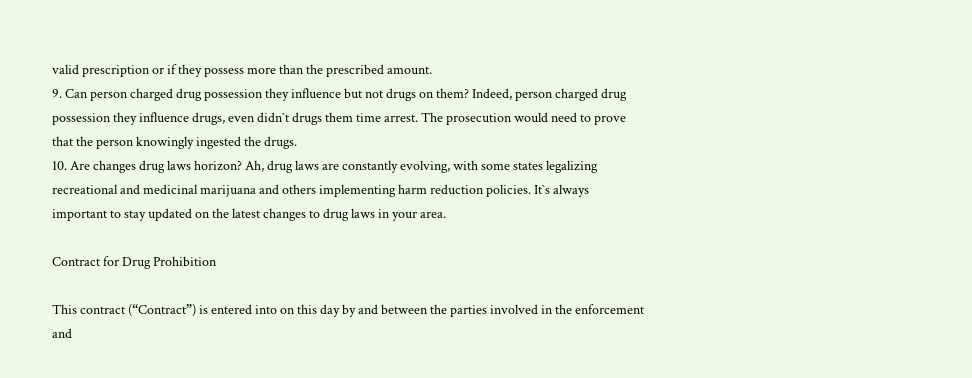valid prescription or if they possess more than the prescribed amount.
9. Can person charged drug possession they influence but not drugs on them? Indeed, person charged drug possession they influence drugs, even didn`t drugs them time arrest. The prosecution would need to prove that the person knowingly ingested the drugs.
10. Are changes drug laws horizon? Ah, drug laws are constantly evolving, with some states legalizing recreational and medicinal marijuana and others implementing harm reduction policies. It`s always important to stay updated on the latest changes to drug laws in your area.

Contract for Drug Prohibition

This contract (“Contract”) is entered into on this day by and between the parties involved in the enforcement and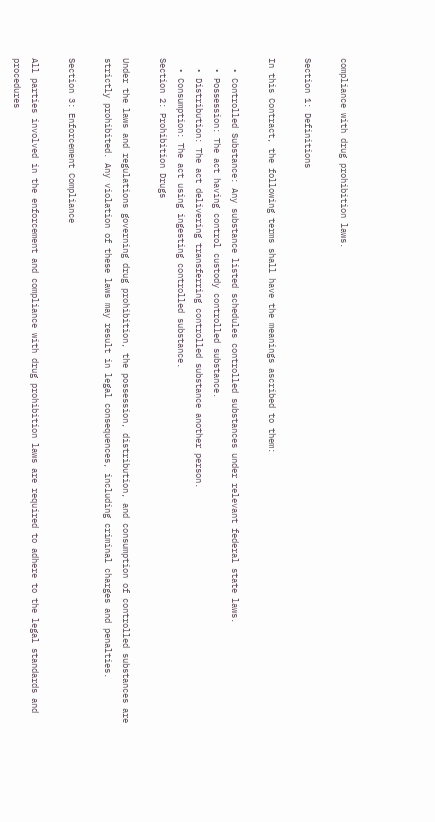compliance with drug prohibition laws.

Section 1: Definitions

In this Contract, the following terms shall have the meanings ascribed to them:

  • Controlled Substance: Any substance listed schedules controlled substances under relevant federal state laws.
  • Possession: The act having control custody controlled substance.
  • Distribution: The act delivering transferring controlled substance another person.
  • Consumption: The act using ingesting controlled substance.
Section 2: Prohibition Drugs

Under the laws and regulations governing drug prohibition, the possession, distribution, and consumption of controlled substances are strictly prohibited. Any violation of these laws may result in legal consequences, including criminal charges and penalties.

Section 3: Enforcement Compliance

All parties involved in the enforcement and compliance with drug prohibition laws are required to adhere to the legal standards and procedures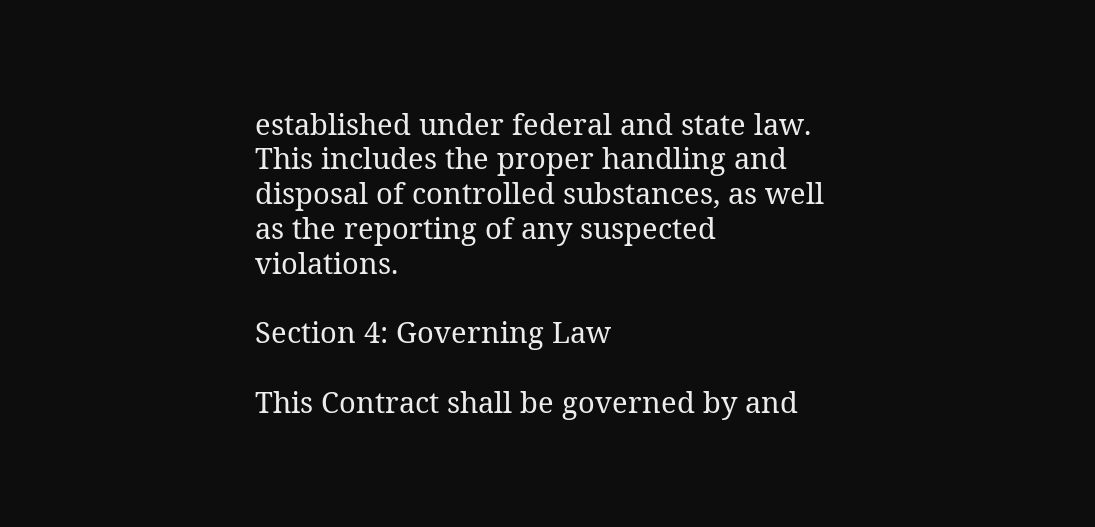established under federal and state law. This includes the proper handling and disposal of controlled substances, as well as the reporting of any suspected violations.

Section 4: Governing Law

This Contract shall be governed by and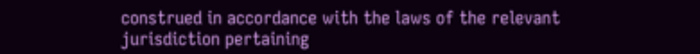construed in accordance with the laws of the relevant jurisdiction pertaining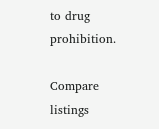to drug prohibition.

Compare listings